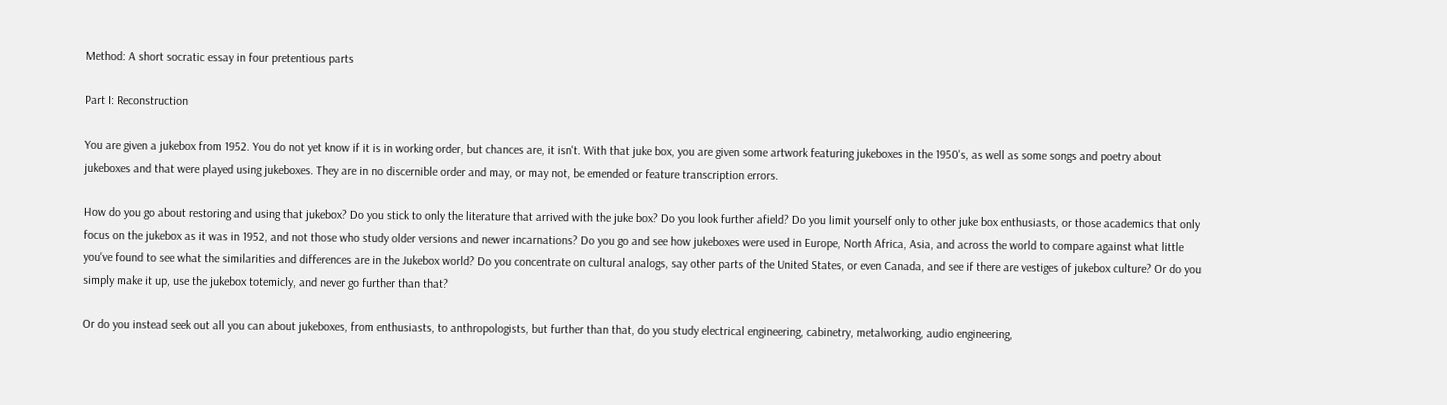Method: A short socratic essay in four pretentious parts

Part I: Reconstruction

You are given a jukebox from 1952. You do not yet know if it is in working order, but chances are, it isn't. With that juke box, you are given some artwork featuring jukeboxes in the 1950's, as well as some songs and poetry about jukeboxes and that were played using jukeboxes. They are in no discernible order and may, or may not, be emended or feature transcription errors.

How do you go about restoring and using that jukebox? Do you stick to only the literature that arrived with the juke box? Do you look further afield? Do you limit yourself only to other juke box enthusiasts, or those academics that only focus on the jukebox as it was in 1952, and not those who study older versions and newer incarnations? Do you go and see how jukeboxes were used in Europe, North Africa, Asia, and across the world to compare against what little you've found to see what the similarities and differences are in the Jukebox world? Do you concentrate on cultural analogs, say other parts of the United States, or even Canada, and see if there are vestiges of jukebox culture? Or do you simply make it up, use the jukebox totemicly, and never go further than that?

Or do you instead seek out all you can about jukeboxes, from enthusiasts, to anthropologists, but further than that, do you study electrical engineering, cabinetry, metalworking, audio engineering,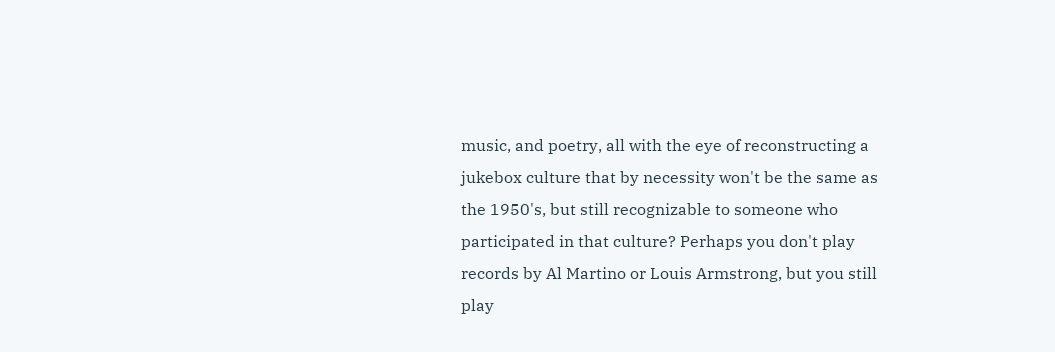music, and poetry, all with the eye of reconstructing a jukebox culture that by necessity won't be the same as the 1950's, but still recognizable to someone who participated in that culture? Perhaps you don't play records by Al Martino or Louis Armstrong, but you still play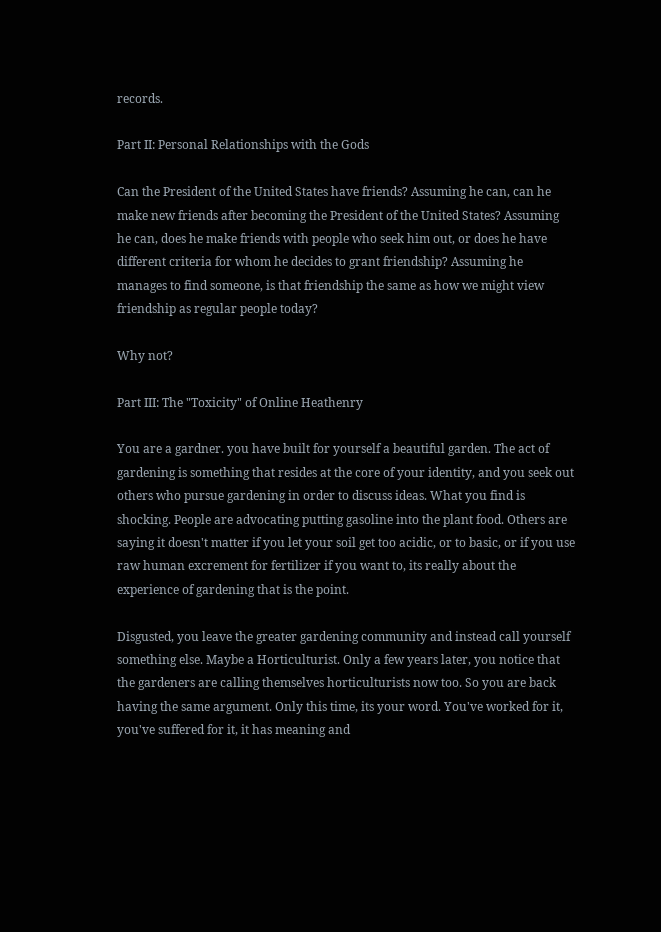records.

Part II: Personal Relationships with the Gods

Can the President of the United States have friends? Assuming he can, can he make new friends after becoming the President of the United States? Assuming he can, does he make friends with people who seek him out, or does he have different criteria for whom he decides to grant friendship? Assuming he manages to find someone, is that friendship the same as how we might view friendship as regular people today?

Why not?

Part III: The "Toxicity" of Online Heathenry

You are a gardner. you have built for yourself a beautiful garden. The act of gardening is something that resides at the core of your identity, and you seek out others who pursue gardening in order to discuss ideas. What you find is shocking. People are advocating putting gasoline into the plant food. Others are saying it doesn't matter if you let your soil get too acidic, or to basic, or if you use raw human excrement for fertilizer if you want to, its really about the experience of gardening that is the point.

Disgusted, you leave the greater gardening community and instead call yourself something else. Maybe a Horticulturist. Only a few years later, you notice that the gardeners are calling themselves horticulturists now too. So you are back having the same argument. Only this time, its your word. You've worked for it, you've suffered for it, it has meaning and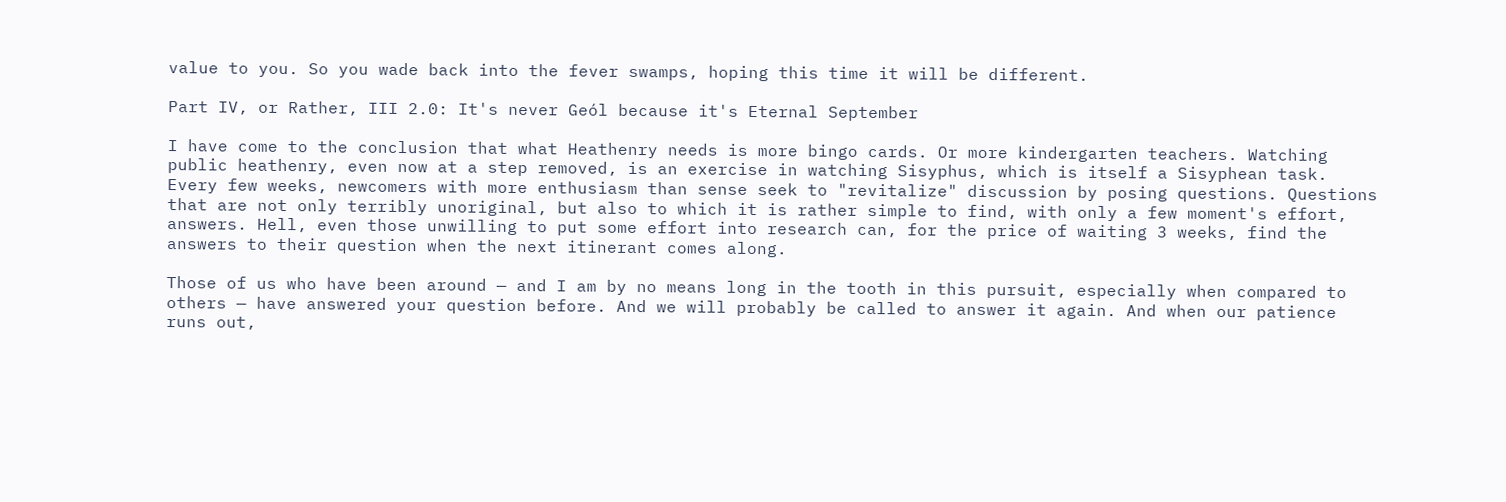value to you. So you wade back into the fever swamps, hoping this time it will be different.

Part IV, or Rather, III 2.0: It's never Geól because it's Eternal September

I have come to the conclusion that what Heathenry needs is more bingo cards. Or more kindergarten teachers. Watching public heathenry, even now at a step removed, is an exercise in watching Sisyphus, which is itself a Sisyphean task. Every few weeks, newcomers with more enthusiasm than sense seek to "revitalize" discussion by posing questions. Questions that are not only terribly unoriginal, but also to which it is rather simple to find, with only a few moment's effort, answers. Hell, even those unwilling to put some effort into research can, for the price of waiting 3 weeks, find the answers to their question when the next itinerant comes along.

Those of us who have been around — and I am by no means long in the tooth in this pursuit, especially when compared to others — have answered your question before. And we will probably be called to answer it again. And when our patience runs out,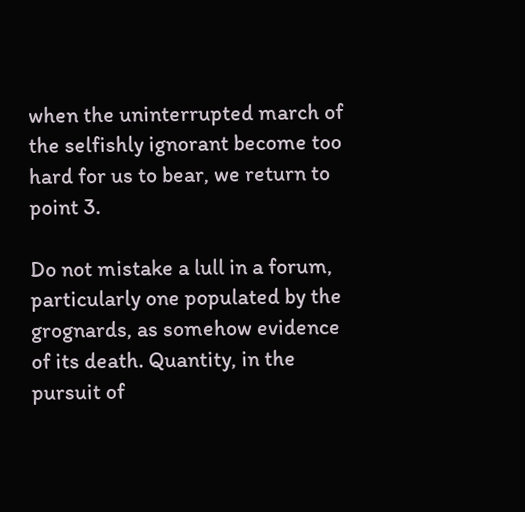when the uninterrupted march of the selfishly ignorant become too hard for us to bear, we return to point 3.

Do not mistake a lull in a forum, particularly one populated by the grognards, as somehow evidence of its death. Quantity, in the pursuit of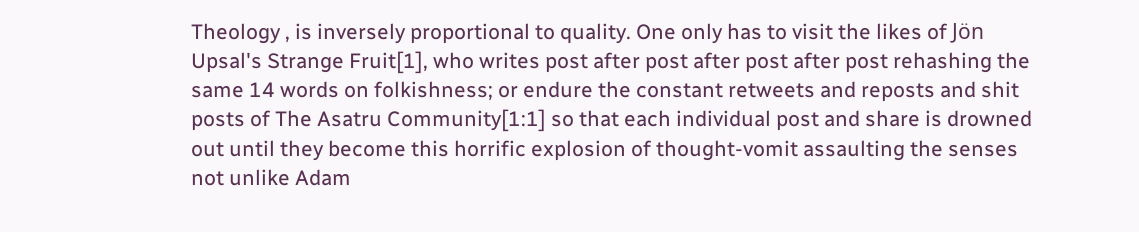Theology , is inversely proportional to quality. One only has to visit the likes of Jön Upsal's Strange Fruit[1], who writes post after post after post after post rehashing the same 14 words on folkishness; or endure the constant retweets and reposts and shit posts of The Asatru Community[1:1] so that each individual post and share is drowned out until they become this horrific explosion of thought-vomit assaulting the senses not unlike Adam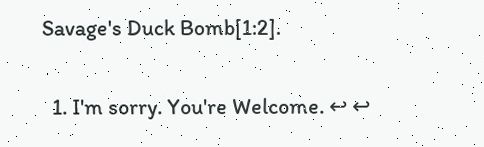Savage's Duck Bomb[1:2].

  1. I'm sorry. You're Welcome. ↩ ↩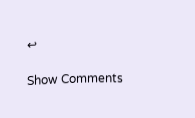↩

Show Comments